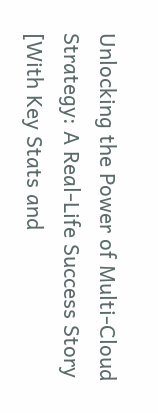Unlocking the Power of Multi-Cloud Strategy: A Real-Life Success Story [With Key Stats and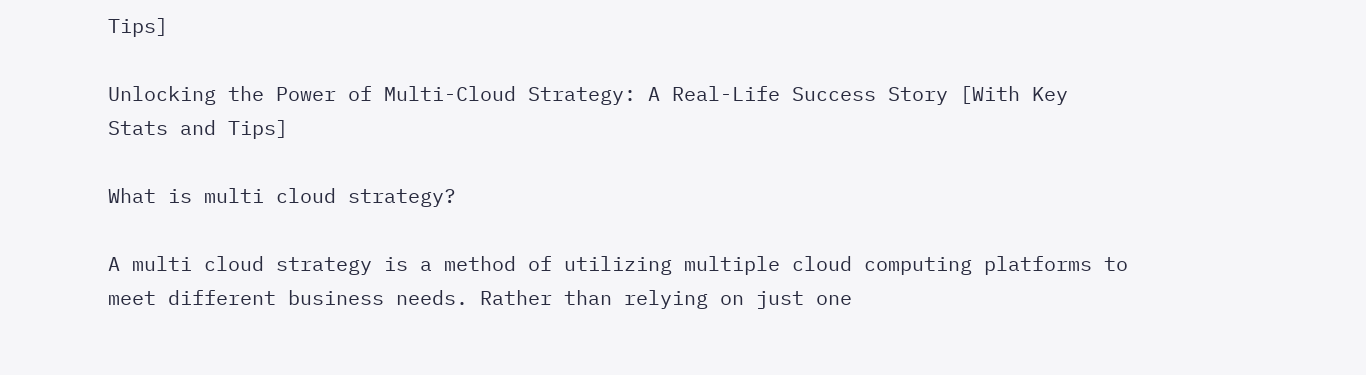Tips]

Unlocking the Power of Multi-Cloud Strategy: A Real-Life Success Story [With Key Stats and Tips]

What is multi cloud strategy?

A multi cloud strategy is a method of utilizing multiple cloud computing platforms to meet different business needs. Rather than relying on just one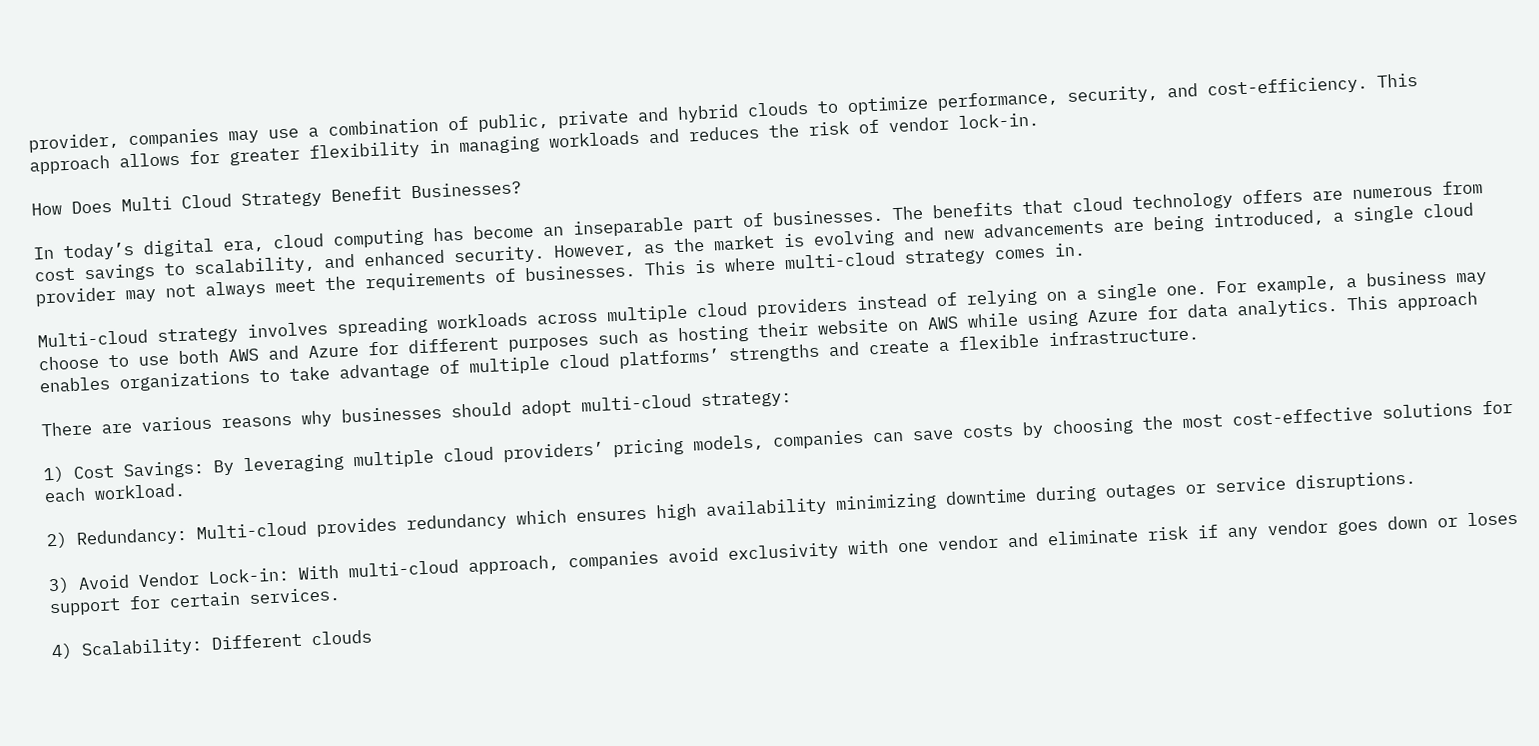provider, companies may use a combination of public, private and hybrid clouds to optimize performance, security, and cost-efficiency. This approach allows for greater flexibility in managing workloads and reduces the risk of vendor lock-in.

How Does Multi Cloud Strategy Benefit Businesses?

In today’s digital era, cloud computing has become an inseparable part of businesses. The benefits that cloud technology offers are numerous from cost savings to scalability, and enhanced security. However, as the market is evolving and new advancements are being introduced, a single cloud provider may not always meet the requirements of businesses. This is where multi-cloud strategy comes in.

Multi-cloud strategy involves spreading workloads across multiple cloud providers instead of relying on a single one. For example, a business may choose to use both AWS and Azure for different purposes such as hosting their website on AWS while using Azure for data analytics. This approach enables organizations to take advantage of multiple cloud platforms’ strengths and create a flexible infrastructure.

There are various reasons why businesses should adopt multi-cloud strategy:

1) Cost Savings: By leveraging multiple cloud providers’ pricing models, companies can save costs by choosing the most cost-effective solutions for each workload.

2) Redundancy: Multi-cloud provides redundancy which ensures high availability minimizing downtime during outages or service disruptions.

3) Avoid Vendor Lock-in: With multi-cloud approach, companies avoid exclusivity with one vendor and eliminate risk if any vendor goes down or loses support for certain services.

4) Scalability: Different clouds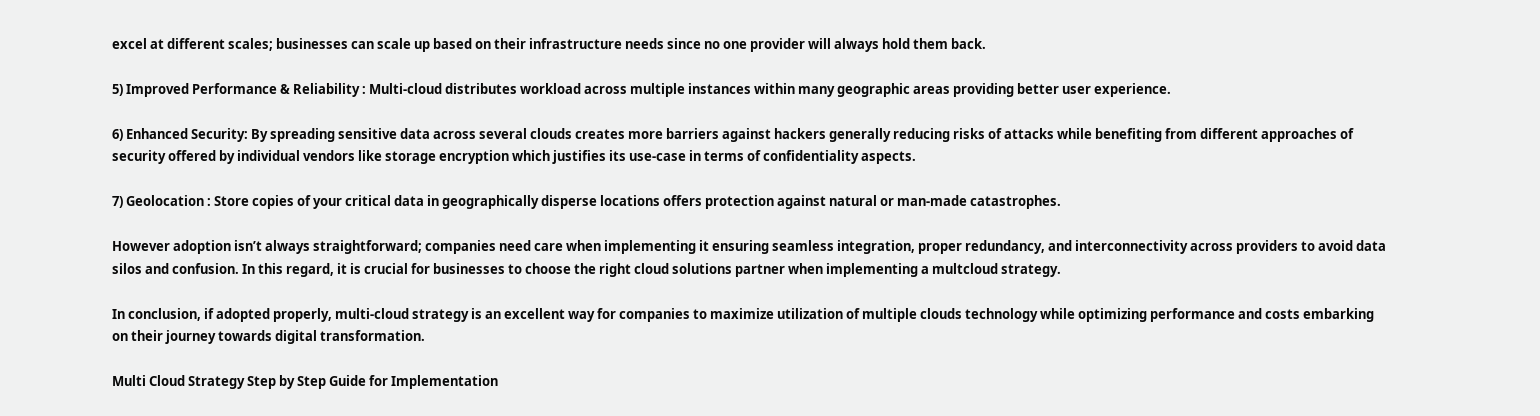excel at different scales; businesses can scale up based on their infrastructure needs since no one provider will always hold them back.

5) Improved Performance & Reliability : Multi-cloud distributes workload across multiple instances within many geographic areas providing better user experience.

6) Enhanced Security: By spreading sensitive data across several clouds creates more barriers against hackers generally reducing risks of attacks while benefiting from different approaches of security offered by individual vendors like storage encryption which justifies its use-case in terms of confidentiality aspects.

7) Geolocation : Store copies of your critical data in geographically disperse locations offers protection against natural or man-made catastrophes.

However adoption isn’t always straightforward; companies need care when implementing it ensuring seamless integration, proper redundancy, and interconnectivity across providers to avoid data silos and confusion. In this regard, it is crucial for businesses to choose the right cloud solutions partner when implementing a multcloud strategy.

In conclusion, if adopted properly, multi-cloud strategy is an excellent way for companies to maximize utilization of multiple clouds technology while optimizing performance and costs embarking on their journey towards digital transformation.

Multi Cloud Strategy Step by Step Guide for Implementation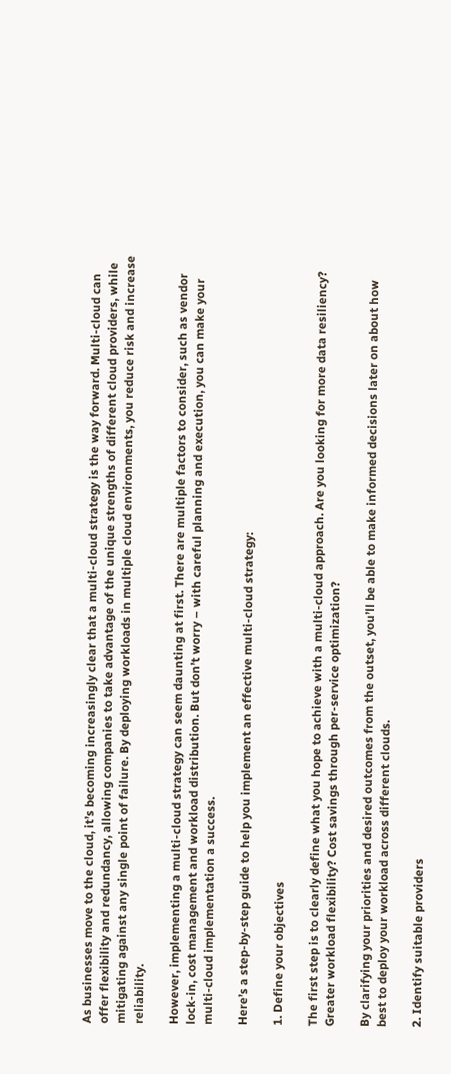As businesses move to the cloud, it’s becoming increasingly clear that a multi-cloud strategy is the way forward. Multi-cloud can offer flexibility and redundancy, allowing companies to take advantage of the unique strengths of different cloud providers, while mitigating against any single point of failure. By deploying workloads in multiple cloud environments, you reduce risk and increase reliability.

However, implementing a multi-cloud strategy can seem daunting at first. There are multiple factors to consider, such as vendor lock-in, cost management and workload distribution. But don’t worry – with careful planning and execution, you can make your multi-cloud implementation a success.

Here’s a step-by-step guide to help you implement an effective multi-cloud strategy:

1. Define your objectives

The first step is to clearly define what you hope to achieve with a multi-cloud approach. Are you looking for more data resiliency? Greater workload flexibility? Cost savings through per-service optimization?

By clarifying your priorities and desired outcomes from the outset, you’ll be able to make informed decisions later on about how best to deploy your workload across different clouds.

2. Identify suitable providers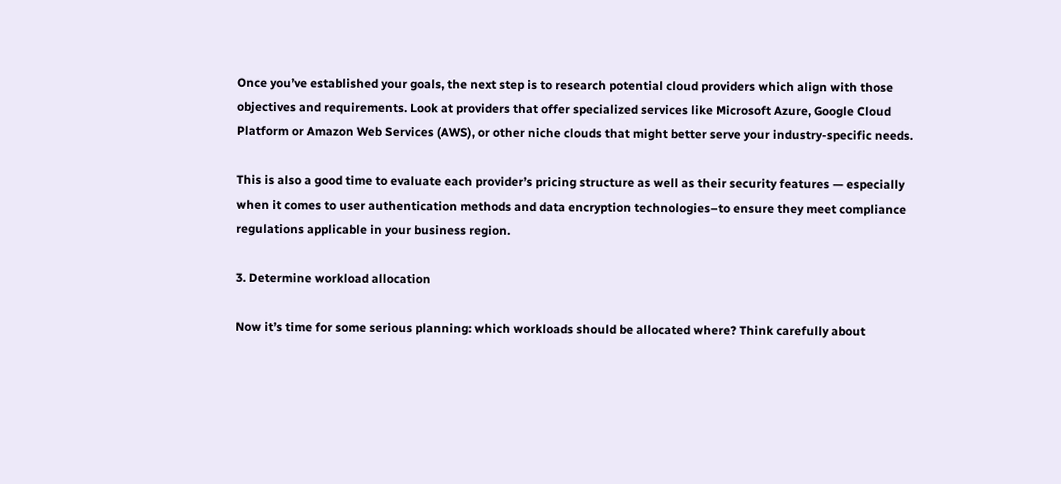Once you’ve established your goals, the next step is to research potential cloud providers which align with those objectives and requirements. Look at providers that offer specialized services like Microsoft Azure, Google Cloud Platform or Amazon Web Services (AWS), or other niche clouds that might better serve your industry-specific needs.

This is also a good time to evaluate each provider’s pricing structure as well as their security features — especially when it comes to user authentication methods and data encryption technologies–to ensure they meet compliance regulations applicable in your business region.

3. Determine workload allocation

Now it’s time for some serious planning: which workloads should be allocated where? Think carefully about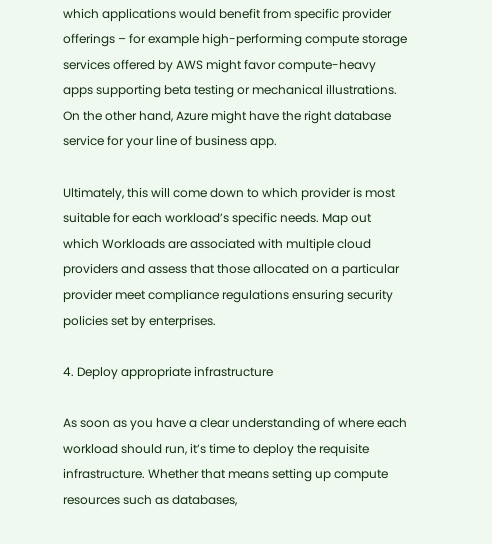which applications would benefit from specific provider offerings – for example high-performing compute storage services offered by AWS might favor compute-heavy apps supporting beta testing or mechanical illustrations. On the other hand, Azure might have the right database service for your line of business app.

Ultimately, this will come down to which provider is most suitable for each workload’s specific needs. Map out which Workloads are associated with multiple cloud providers and assess that those allocated on a particular provider meet compliance regulations ensuring security policies set by enterprises.

4. Deploy appropriate infrastructure

As soon as you have a clear understanding of where each workload should run, it’s time to deploy the requisite infrastructure. Whether that means setting up compute resources such as databases,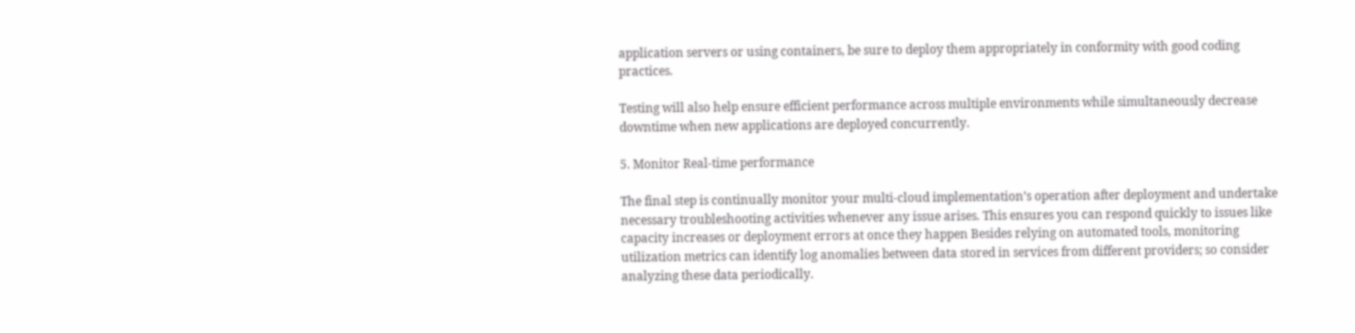application servers or using containers, be sure to deploy them appropriately in conformity with good coding practices.

Testing will also help ensure efficient performance across multiple environments while simultaneously decrease downtime when new applications are deployed concurrently.

5. Monitor Real-time performance

The final step is continually monitor your multi-cloud implementation’s operation after deployment and undertake necessary troubleshooting activities whenever any issue arises. This ensures you can respond quickly to issues like capacity increases or deployment errors at once they happen Besides relying on automated tools, monitoring utilization metrics can identify log anomalies between data stored in services from different providers; so consider analyzing these data periodically.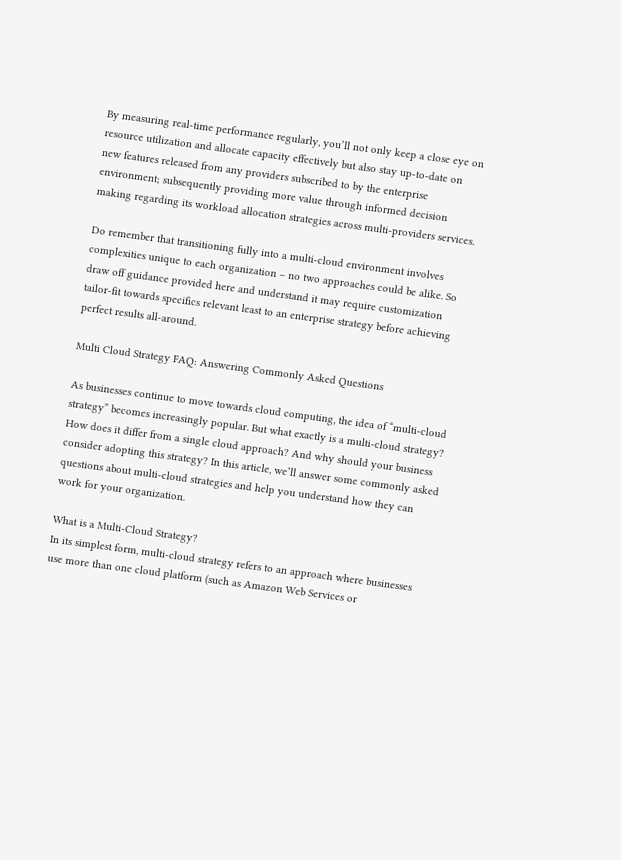By measuring real-time performance regularly, you’ll not only keep a close eye on resource utilization and allocate capacity effectively but also stay up-to-date on new features released from any providers subscribed to by the enterprise environment; subsequently providing more value through informed decision making regarding its workload allocation strategies across multi-providers services.

Do remember that transitioning fully into a multi-cloud environment involves complexities unique to each organization – no two approaches could be alike. So draw off guidance provided here and understand it may require customization tailor-fit towards specifics relevant least to an enterprise strategy before achieving perfect results all-around.

Multi Cloud Strategy FAQ: Answering Commonly Asked Questions

As businesses continue to move towards cloud computing, the idea of “multi-cloud strategy” becomes increasingly popular. But what exactly is a multi-cloud strategy? How does it differ from a single cloud approach? And why should your business consider adopting this strategy? In this article, we’ll answer some commonly asked questions about multi-cloud strategies and help you understand how they can work for your organization.

What is a Multi-Cloud Strategy?
In its simplest form, multi-cloud strategy refers to an approach where businesses use more than one cloud platform (such as Amazon Web Services or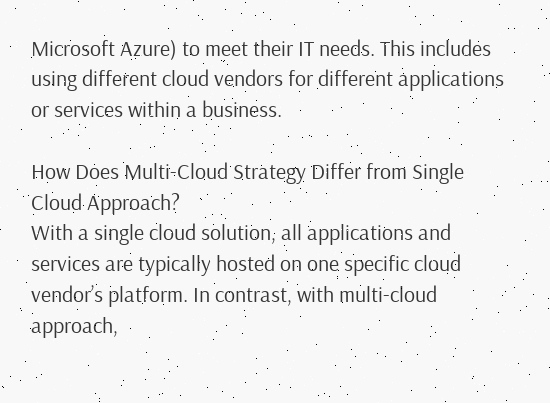Microsoft Azure) to meet their IT needs. This includes using different cloud vendors for different applications or services within a business.

How Does Multi-Cloud Strategy Differ from Single Cloud Approach?
With a single cloud solution, all applications and services are typically hosted on one specific cloud vendor’s platform. In contrast, with multi-cloud approach,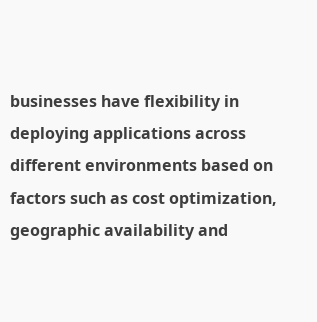businesses have flexibility in deploying applications across different environments based on factors such as cost optimization, geographic availability and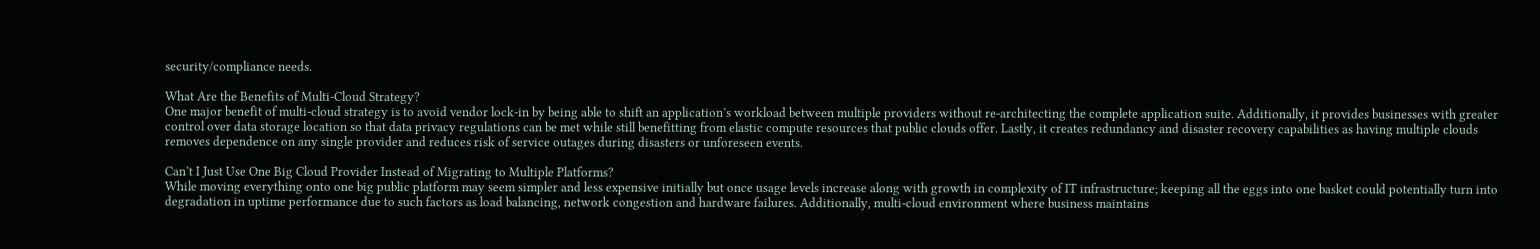security/compliance needs.

What Are the Benefits of Multi-Cloud Strategy?
One major benefit of multi-cloud strategy is to avoid vendor lock-in by being able to shift an application’s workload between multiple providers without re-architecting the complete application suite. Additionally, it provides businesses with greater control over data storage location so that data privacy regulations can be met while still benefitting from elastic compute resources that public clouds offer. Lastly, it creates redundancy and disaster recovery capabilities as having multiple clouds removes dependence on any single provider and reduces risk of service outages during disasters or unforeseen events.

Can’t I Just Use One Big Cloud Provider Instead of Migrating to Multiple Platforms?
While moving everything onto one big public platform may seem simpler and less expensive initially but once usage levels increase along with growth in complexity of IT infrastructure; keeping all the eggs into one basket could potentially turn into degradation in uptime performance due to such factors as load balancing, network congestion and hardware failures. Additionally, multi-cloud environment where business maintains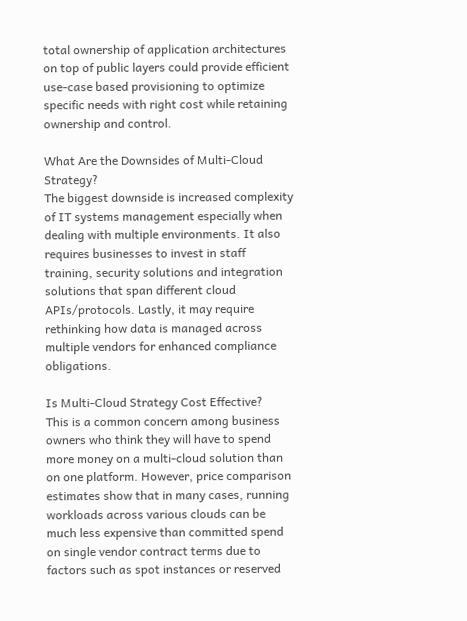total ownership of application architectures on top of public layers could provide efficient use-case based provisioning to optimize specific needs with right cost while retaining ownership and control.

What Are the Downsides of Multi-Cloud Strategy?
The biggest downside is increased complexity of IT systems management especially when dealing with multiple environments. It also requires businesses to invest in staff training, security solutions and integration solutions that span different cloud APIs/protocols. Lastly, it may require rethinking how data is managed across multiple vendors for enhanced compliance obligations.

Is Multi-Cloud Strategy Cost Effective?
This is a common concern among business owners who think they will have to spend more money on a multi-cloud solution than on one platform. However, price comparison estimates show that in many cases, running workloads across various clouds can be much less expensive than committed spend on single vendor contract terms due to factors such as spot instances or reserved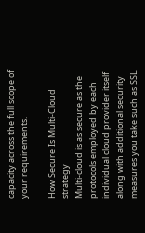capacity across the full scope of your requirements.

How Secure Is Multi-Cloud strategy
Multi-cloud is as secure as the protocols employed by each individual cloud provider itself along with additional security measures you take such as SSL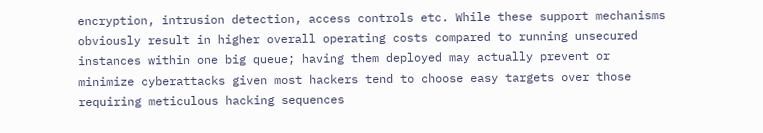encryption, intrusion detection, access controls etc. While these support mechanisms obviously result in higher overall operating costs compared to running unsecured instances within one big queue; having them deployed may actually prevent or minimize cyberattacks given most hackers tend to choose easy targets over those requiring meticulous hacking sequences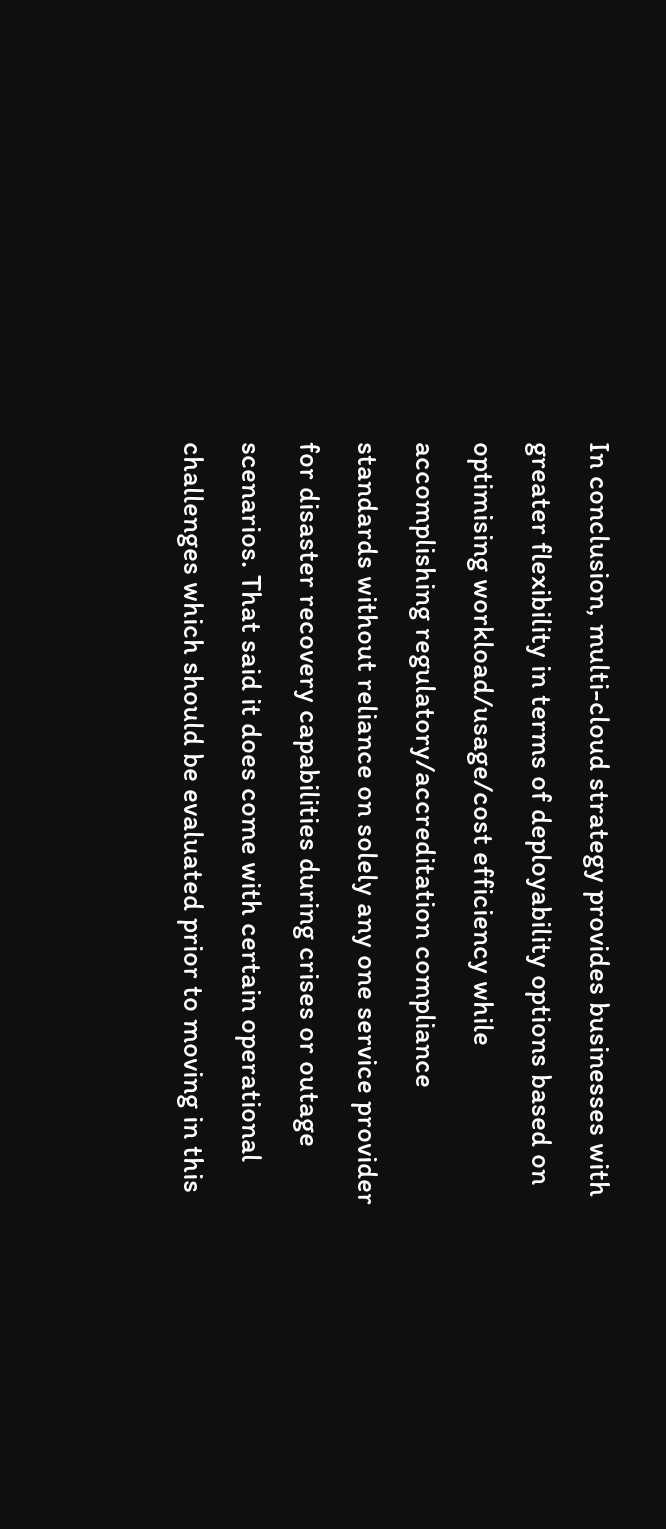In conclusion, multi-cloud strategy provides businesses with greater flexibility in terms of deployability options based on optimising workload/usage/cost efficiency while accomplishing regulatory/accreditation compliance standards without reliance on solely any one service provider for disaster recovery capabilities during crises or outage scenarios. That said it does come with certain operational challenges which should be evaluated prior to moving in this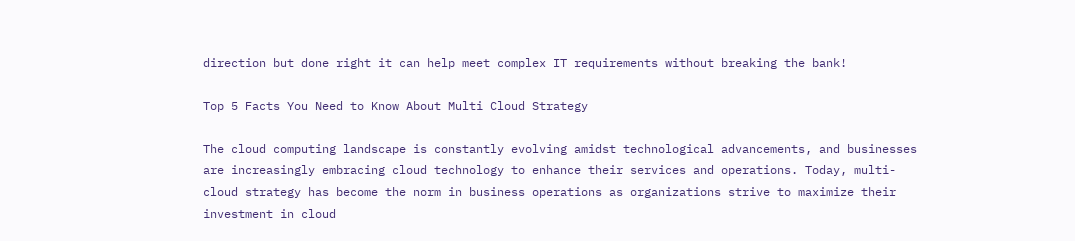direction but done right it can help meet complex IT requirements without breaking the bank!

Top 5 Facts You Need to Know About Multi Cloud Strategy

The cloud computing landscape is constantly evolving amidst technological advancements, and businesses are increasingly embracing cloud technology to enhance their services and operations. Today, multi-cloud strategy has become the norm in business operations as organizations strive to maximize their investment in cloud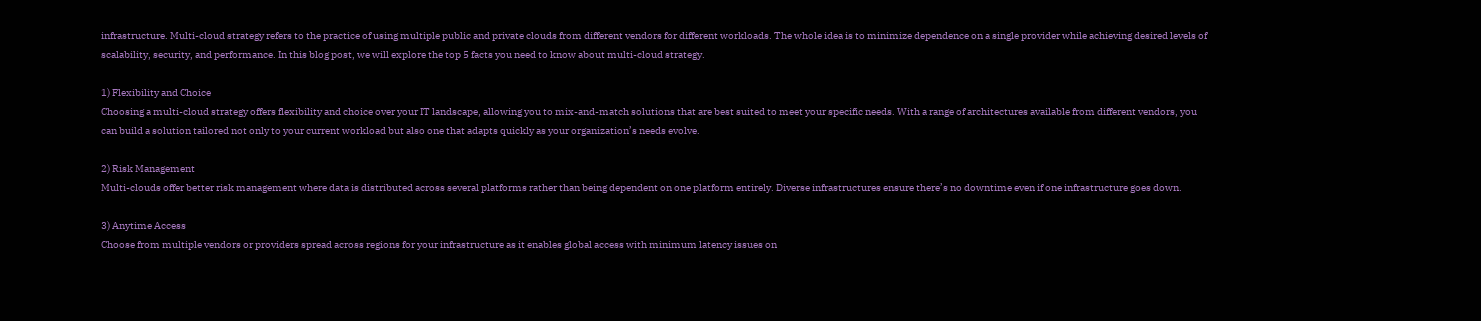infrastructure. Multi-cloud strategy refers to the practice of using multiple public and private clouds from different vendors for different workloads. The whole idea is to minimize dependence on a single provider while achieving desired levels of scalability, security, and performance. In this blog post, we will explore the top 5 facts you need to know about multi-cloud strategy.

1) Flexibility and Choice
Choosing a multi-cloud strategy offers flexibility and choice over your IT landscape, allowing you to mix-and-match solutions that are best suited to meet your specific needs. With a range of architectures available from different vendors, you can build a solution tailored not only to your current workload but also one that adapts quickly as your organization’s needs evolve.

2) Risk Management
Multi-clouds offer better risk management where data is distributed across several platforms rather than being dependent on one platform entirely. Diverse infrastructures ensure there’s no downtime even if one infrastructure goes down.

3) Anytime Access
Choose from multiple vendors or providers spread across regions for your infrastructure as it enables global access with minimum latency issues on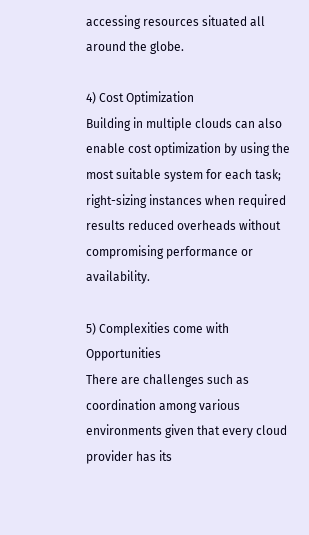accessing resources situated all around the globe.

4) Cost Optimization
Building in multiple clouds can also enable cost optimization by using the most suitable system for each task; right-sizing instances when required results reduced overheads without compromising performance or availability.

5) Complexities come with Opportunities
There are challenges such as coordination among various environments given that every cloud provider has its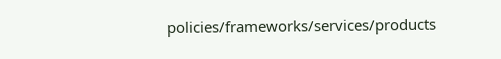policies/frameworks/services/products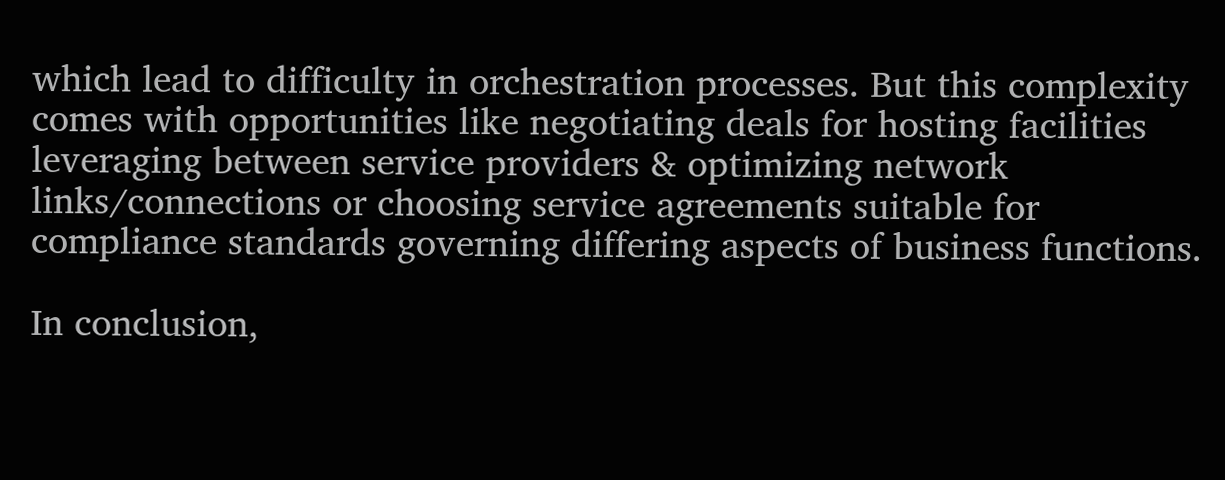which lead to difficulty in orchestration processes. But this complexity comes with opportunities like negotiating deals for hosting facilities leveraging between service providers & optimizing network links/connections or choosing service agreements suitable for compliance standards governing differing aspects of business functions.

In conclusion,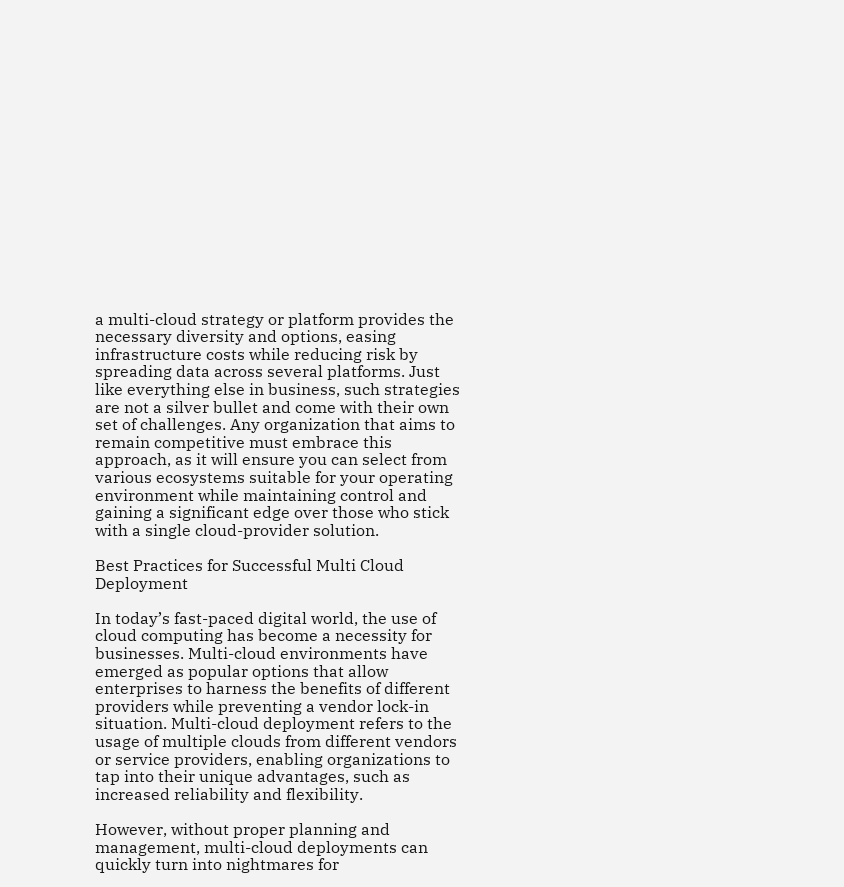a multi-cloud strategy or platform provides the necessary diversity and options, easing infrastructure costs while reducing risk by spreading data across several platforms. Just like everything else in business, such strategies are not a silver bullet and come with their own set of challenges. Any organization that aims to remain competitive must embrace this approach, as it will ensure you can select from various ecosystems suitable for your operating environment while maintaining control and gaining a significant edge over those who stick with a single cloud-provider solution.

Best Practices for Successful Multi Cloud Deployment

In today’s fast-paced digital world, the use of cloud computing has become a necessity for businesses. Multi-cloud environments have emerged as popular options that allow enterprises to harness the benefits of different providers while preventing a vendor lock-in situation. Multi-cloud deployment refers to the usage of multiple clouds from different vendors or service providers, enabling organizations to tap into their unique advantages, such as increased reliability and flexibility.

However, without proper planning and management, multi-cloud deployments can quickly turn into nightmares for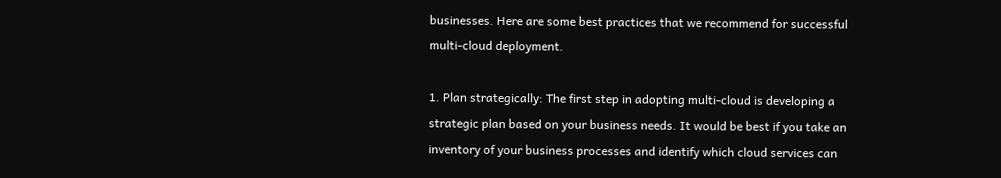businesses. Here are some best practices that we recommend for successful multi-cloud deployment.

1. Plan strategically: The first step in adopting multi-cloud is developing a strategic plan based on your business needs. It would be best if you take an inventory of your business processes and identify which cloud services can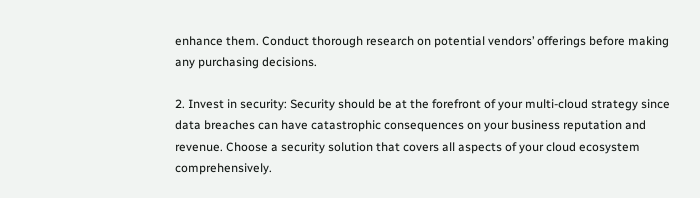enhance them. Conduct thorough research on potential vendors’ offerings before making any purchasing decisions.

2. Invest in security: Security should be at the forefront of your multi-cloud strategy since data breaches can have catastrophic consequences on your business reputation and revenue. Choose a security solution that covers all aspects of your cloud ecosystem comprehensively.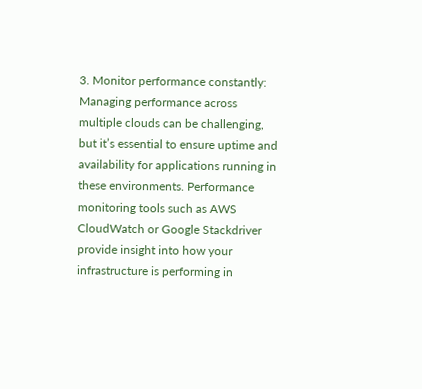3. Monitor performance constantly: Managing performance across multiple clouds can be challenging, but it’s essential to ensure uptime and availability for applications running in these environments. Performance monitoring tools such as AWS CloudWatch or Google Stackdriver provide insight into how your infrastructure is performing in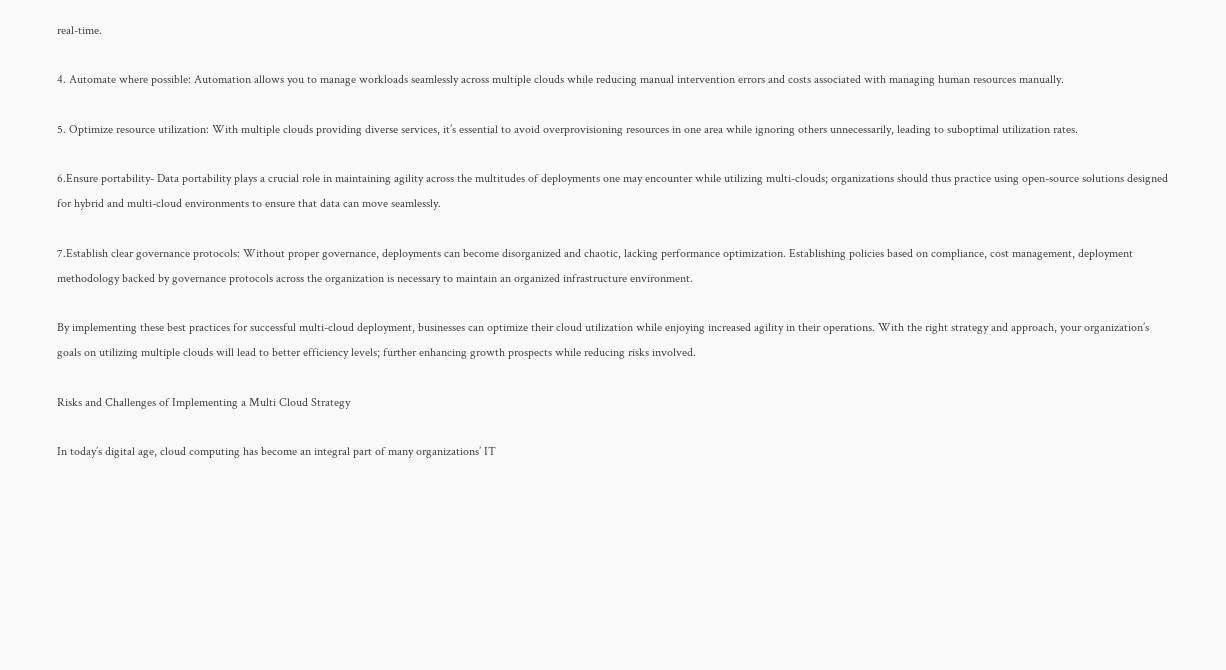real-time.

4. Automate where possible: Automation allows you to manage workloads seamlessly across multiple clouds while reducing manual intervention errors and costs associated with managing human resources manually.

5. Optimize resource utilization: With multiple clouds providing diverse services, it’s essential to avoid overprovisioning resources in one area while ignoring others unnecessarily, leading to suboptimal utilization rates.

6.Ensure portability- Data portability plays a crucial role in maintaining agility across the multitudes of deployments one may encounter while utilizing multi-clouds; organizations should thus practice using open-source solutions designed for hybrid and multi-cloud environments to ensure that data can move seamlessly.

7.Establish clear governance protocols: Without proper governance, deployments can become disorganized and chaotic, lacking performance optimization. Establishing policies based on compliance, cost management, deployment methodology backed by governance protocols across the organization is necessary to maintain an organized infrastructure environment.

By implementing these best practices for successful multi-cloud deployment, businesses can optimize their cloud utilization while enjoying increased agility in their operations. With the right strategy and approach, your organization’s goals on utilizing multiple clouds will lead to better efficiency levels; further enhancing growth prospects while reducing risks involved.

Risks and Challenges of Implementing a Multi Cloud Strategy

In today’s digital age, cloud computing has become an integral part of many organizations’ IT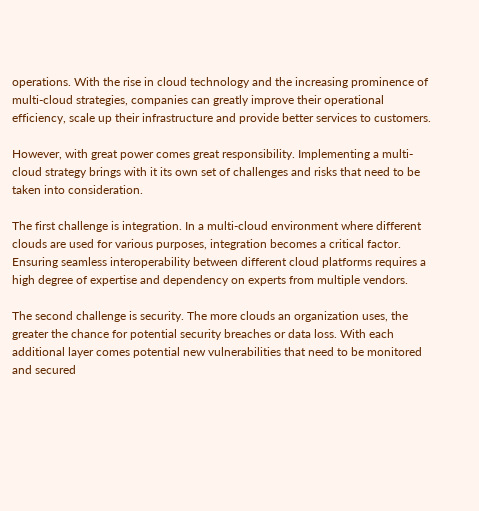operations. With the rise in cloud technology and the increasing prominence of multi-cloud strategies, companies can greatly improve their operational efficiency, scale up their infrastructure and provide better services to customers.

However, with great power comes great responsibility. Implementing a multi-cloud strategy brings with it its own set of challenges and risks that need to be taken into consideration.

The first challenge is integration. In a multi-cloud environment where different clouds are used for various purposes, integration becomes a critical factor. Ensuring seamless interoperability between different cloud platforms requires a high degree of expertise and dependency on experts from multiple vendors.

The second challenge is security. The more clouds an organization uses, the greater the chance for potential security breaches or data loss. With each additional layer comes potential new vulnerabilities that need to be monitored and secured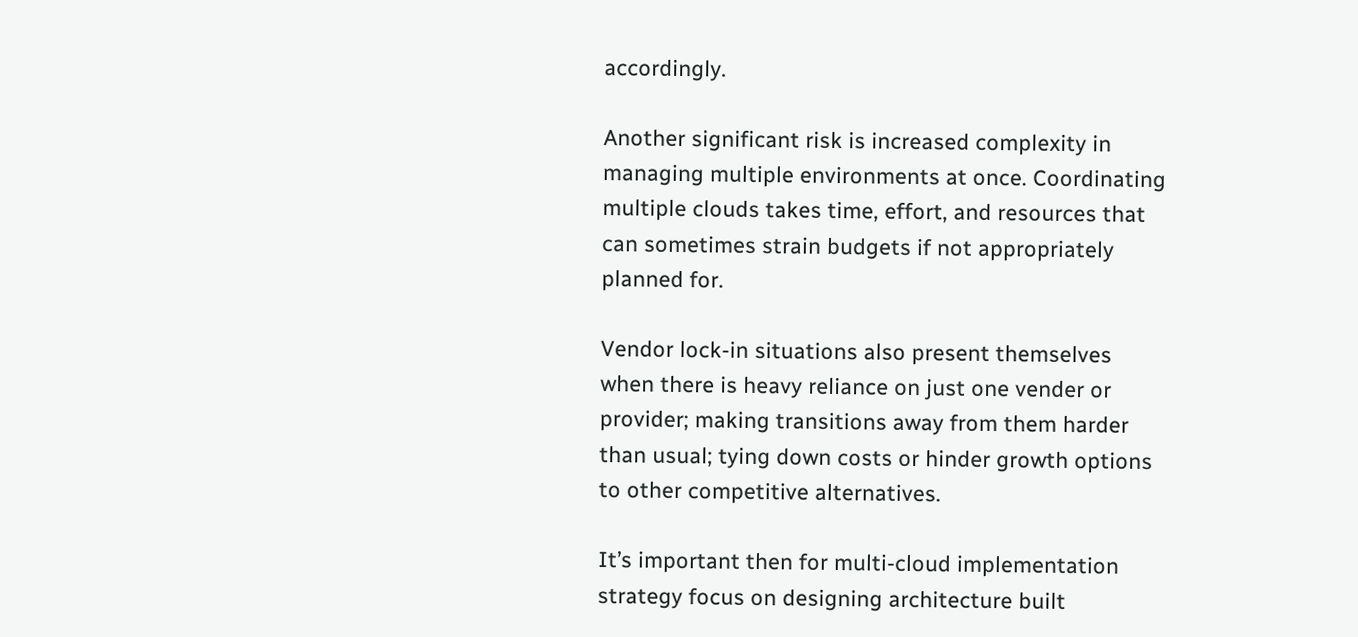accordingly.

Another significant risk is increased complexity in managing multiple environments at once. Coordinating multiple clouds takes time, effort, and resources that can sometimes strain budgets if not appropriately planned for.

Vendor lock-in situations also present themselves when there is heavy reliance on just one vender or provider; making transitions away from them harder than usual; tying down costs or hinder growth options to other competitive alternatives.

It’s important then for multi-cloud implementation strategy focus on designing architecture built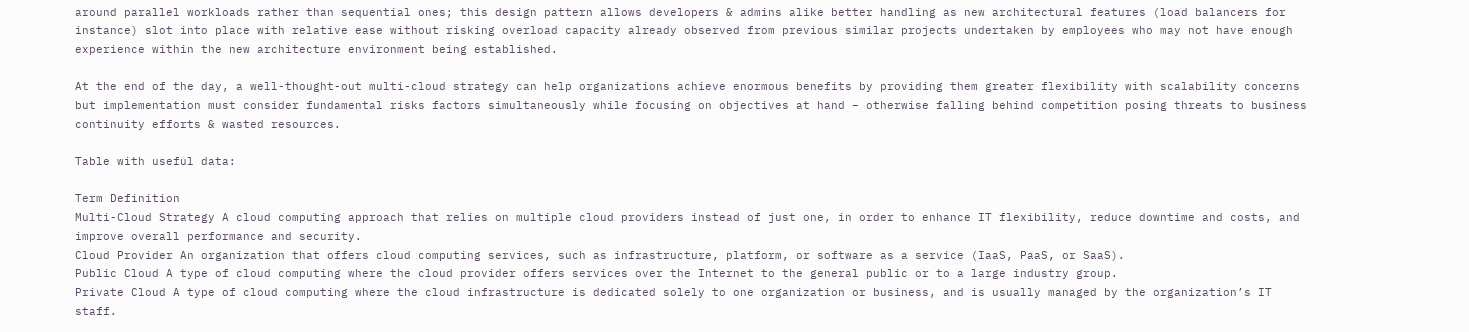around parallel workloads rather than sequential ones; this design pattern allows developers & admins alike better handling as new architectural features (load balancers for instance) slot into place with relative ease without risking overload capacity already observed from previous similar projects undertaken by employees who may not have enough experience within the new architecture environment being established.

At the end of the day, a well-thought-out multi-cloud strategy can help organizations achieve enormous benefits by providing them greater flexibility with scalability concerns but implementation must consider fundamental risks factors simultaneously while focusing on objectives at hand – otherwise falling behind competition posing threats to business continuity efforts & wasted resources.

Table with useful data:

Term Definition
Multi-Cloud Strategy A cloud computing approach that relies on multiple cloud providers instead of just one, in order to enhance IT flexibility, reduce downtime and costs, and improve overall performance and security.
Cloud Provider An organization that offers cloud computing services, such as infrastructure, platform, or software as a service (IaaS, PaaS, or SaaS).
Public Cloud A type of cloud computing where the cloud provider offers services over the Internet to the general public or to a large industry group.
Private Cloud A type of cloud computing where the cloud infrastructure is dedicated solely to one organization or business, and is usually managed by the organization’s IT staff.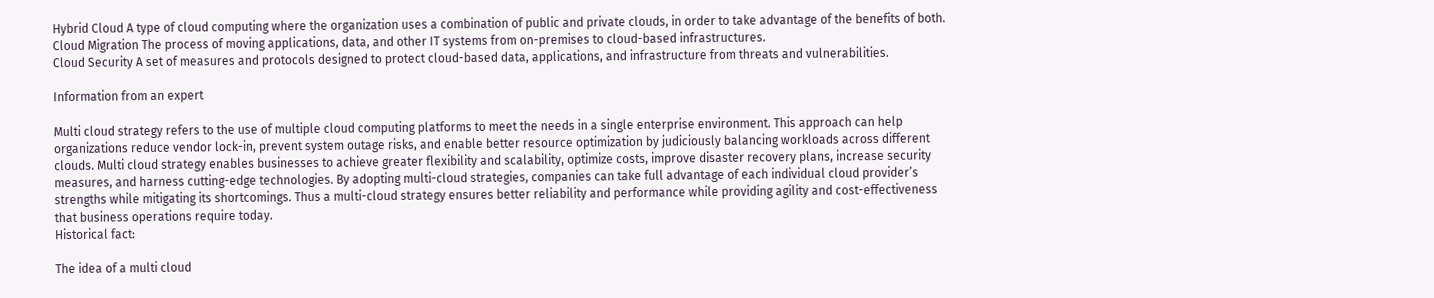Hybrid Cloud A type of cloud computing where the organization uses a combination of public and private clouds, in order to take advantage of the benefits of both.
Cloud Migration The process of moving applications, data, and other IT systems from on-premises to cloud-based infrastructures.
Cloud Security A set of measures and protocols designed to protect cloud-based data, applications, and infrastructure from threats and vulnerabilities.

Information from an expert

Multi cloud strategy refers to the use of multiple cloud computing platforms to meet the needs in a single enterprise environment. This approach can help organizations reduce vendor lock-in, prevent system outage risks, and enable better resource optimization by judiciously balancing workloads across different clouds. Multi cloud strategy enables businesses to achieve greater flexibility and scalability, optimize costs, improve disaster recovery plans, increase security measures, and harness cutting-edge technologies. By adopting multi-cloud strategies, companies can take full advantage of each individual cloud provider’s strengths while mitigating its shortcomings. Thus a multi-cloud strategy ensures better reliability and performance while providing agility and cost-effectiveness that business operations require today.
Historical fact:

The idea of a multi cloud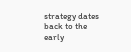strategy dates back to the early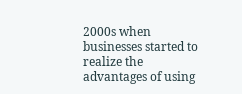2000s when businesses started to realize the advantages of using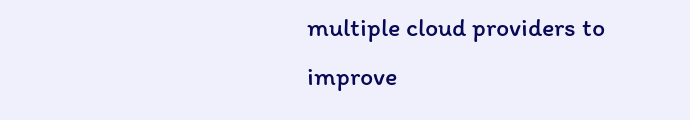multiple cloud providers to improve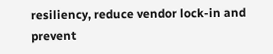resiliency, reduce vendor lock-in and prevent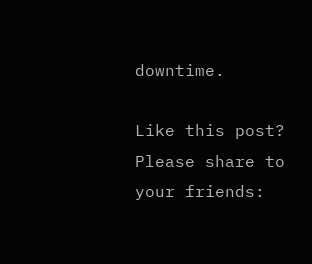downtime.

Like this post? Please share to your friends: